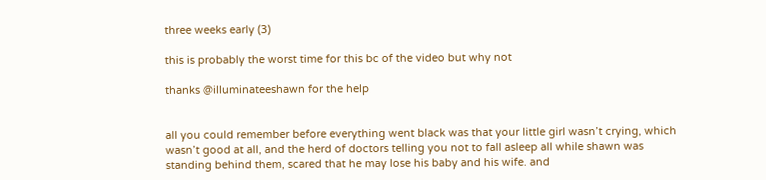three weeks early (3)

this is probably the worst time for this bc of the video but why not

thanks @illuminateeshawn for the help


all you could remember before everything went black was that your little girl wasn’t crying, which wasn’t good at all, and the herd of doctors telling you not to fall asleep all while shawn was standing behind them, scared that he may lose his baby and his wife. and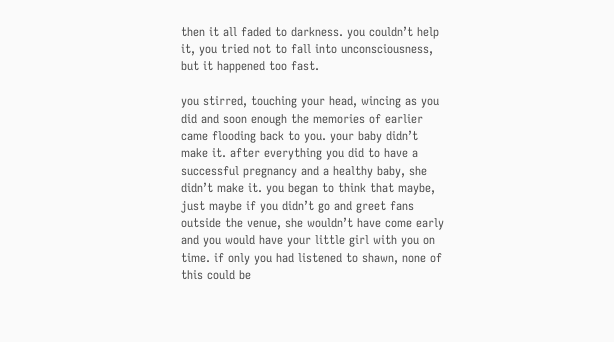then it all faded to darkness. you couldn’t help it, you tried not to fall into unconsciousness, but it happened too fast.

you stirred, touching your head, wincing as you did and soon enough the memories of earlier came flooding back to you. your baby didn’t make it. after everything you did to have a successful pregnancy and a healthy baby, she didn’t make it. you began to think that maybe, just maybe if you didn’t go and greet fans outside the venue, she wouldn’t have come early and you would have your little girl with you on time. if only you had listened to shawn, none of this could be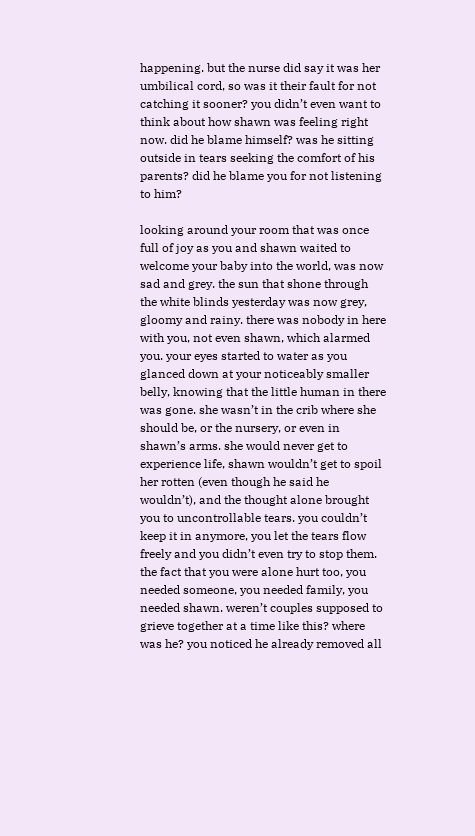happening. but the nurse did say it was her umbilical cord, so was it their fault for not catching it sooner? you didn’t even want to think about how shawn was feeling right now. did he blame himself? was he sitting outside in tears seeking the comfort of his parents? did he blame you for not listening to him?

looking around your room that was once full of joy as you and shawn waited to welcome your baby into the world, was now sad and grey. the sun that shone through the white blinds yesterday was now grey, gloomy and rainy. there was nobody in here with you, not even shawn, which alarmed you. your eyes started to water as you glanced down at your noticeably smaller belly, knowing that the little human in there was gone. she wasn’t in the crib where she should be, or the nursery, or even in shawn’s arms. she would never get to experience life, shawn wouldn’t get to spoil her rotten (even though he said he wouldn’t), and the thought alone brought you to uncontrollable tears. you couldn’t keep it in anymore, you let the tears flow freely and you didn’t even try to stop them. the fact that you were alone hurt too, you needed someone, you needed family, you needed shawn. weren’t couples supposed to grieve together at a time like this? where was he? you noticed he already removed all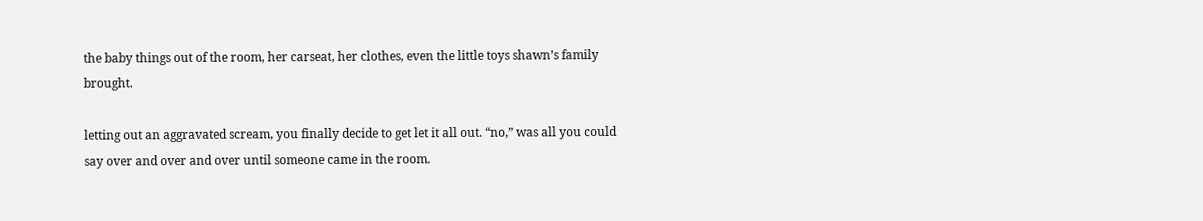the baby things out of the room, her carseat, her clothes, even the little toys shawn’s family brought.

letting out an aggravated scream, you finally decide to get let it all out. “no,” was all you could say over and over and over until someone came in the room.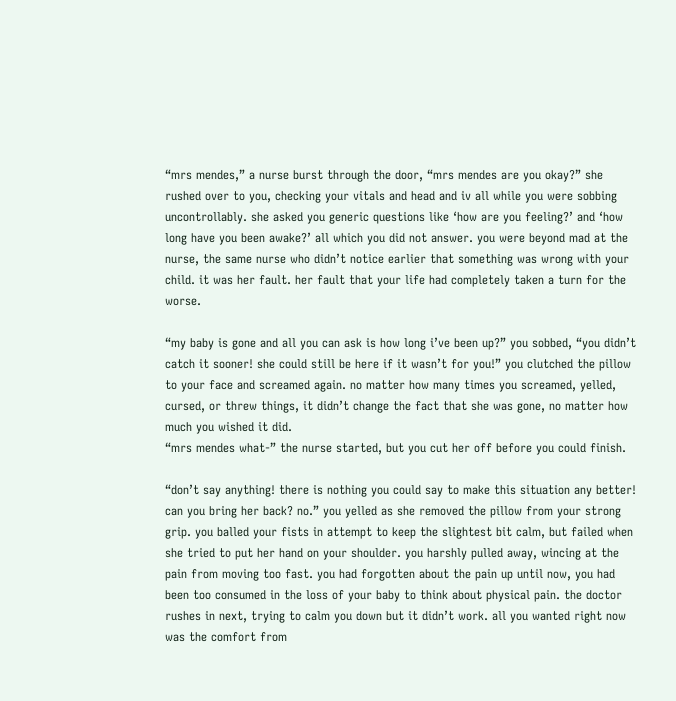“mrs mendes,” a nurse burst through the door, “mrs mendes are you okay?” she rushed over to you, checking your vitals and head and iv all while you were sobbing uncontrollably. she asked you generic questions like ‘how are you feeling?’ and ‘how long have you been awake?’ all which you did not answer. you were beyond mad at the nurse, the same nurse who didn’t notice earlier that something was wrong with your child. it was her fault. her fault that your life had completely taken a turn for the worse.

“my baby is gone and all you can ask is how long i’ve been up?” you sobbed, “you didn’t catch it sooner! she could still be here if it wasn’t for you!” you clutched the pillow to your face and screamed again. no matter how many times you screamed, yelled, cursed, or threw things, it didn’t change the fact that she was gone, no matter how much you wished it did.
“mrs mendes what-” the nurse started, but you cut her off before you could finish.

“don’t say anything! there is nothing you could say to make this situation any better! can you bring her back? no.” you yelled as she removed the pillow from your strong grip. you balled your fists in attempt to keep the slightest bit calm, but failed when she tried to put her hand on your shoulder. you harshly pulled away, wincing at the pain from moving too fast. you had forgotten about the pain up until now, you had been too consumed in the loss of your baby to think about physical pain. the doctor rushes in next, trying to calm you down but it didn’t work. all you wanted right now was the comfort from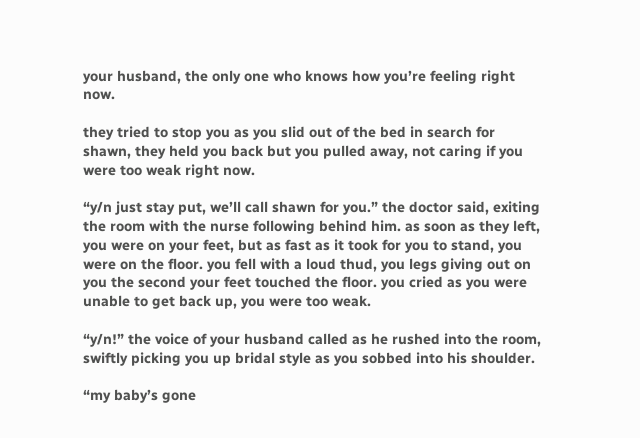your husband, the only one who knows how you’re feeling right now.

they tried to stop you as you slid out of the bed in search for shawn, they held you back but you pulled away, not caring if you were too weak right now.

“y/n just stay put, we’ll call shawn for you.” the doctor said, exiting the room with the nurse following behind him. as soon as they left, you were on your feet, but as fast as it took for you to stand, you were on the floor. you fell with a loud thud, you legs giving out on you the second your feet touched the floor. you cried as you were unable to get back up, you were too weak.

“y/n!” the voice of your husband called as he rushed into the room, swiftly picking you up bridal style as you sobbed into his shoulder.

“my baby’s gone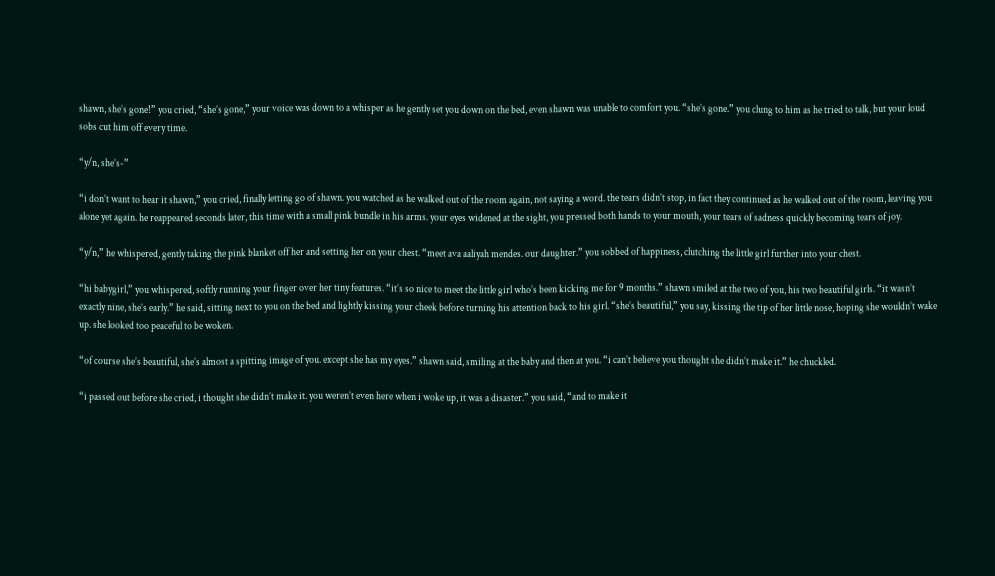shawn, she’s gone!” you cried, “she’s gone,” your voice was down to a whisper as he gently set you down on the bed, even shawn was unable to comfort you. “she’s gone.” you clung to him as he tried to talk, but your loud sobs cut him off every time.

“y/n, she’s-”

“i don’t want to hear it shawn,” you cried, finally letting go of shawn. you watched as he walked out of the room again, not saying a word. the tears didn’t stop, in fact they continued as he walked out of the room, leaving you alone yet again. he reappeared seconds later, this time with a small pink bundle in his arms. your eyes widened at the sight, you pressed both hands to your mouth, your tears of sadness quickly becoming tears of joy.

“y/n,” he whispered, gently taking the pink blanket off her and setting her on your chest. “meet ava aaliyah mendes. our daughter.” you sobbed of happiness, clutching the little girl further into your chest.

“hi babygirl,” you whispered, softly running your finger over her tiny features. “it’s so nice to meet the little girl who’s been kicking me for 9 months.” shawn smiled at the two of you, his two beautiful girls. “it wasn’t exactly nine, she’s early.” he said, sitting next to you on the bed and lightly kissing your cheek before turning his attention back to his girl. “she’s beautiful,” you say, kissing the tip of her little nose, hoping she wouldn’t wake up. she looked too peaceful to be woken.

“of course she’s beautiful, she’s almost a spitting image of you. except she has my eyes.” shawn said, smiling at the baby and then at you. “i can’t believe you thought she didn’t make it.” he chuckled.

“i passed out before she cried, i thought she didn’t make it. you weren’t even here when i woke up, it was a disaster.” you said, “and to make it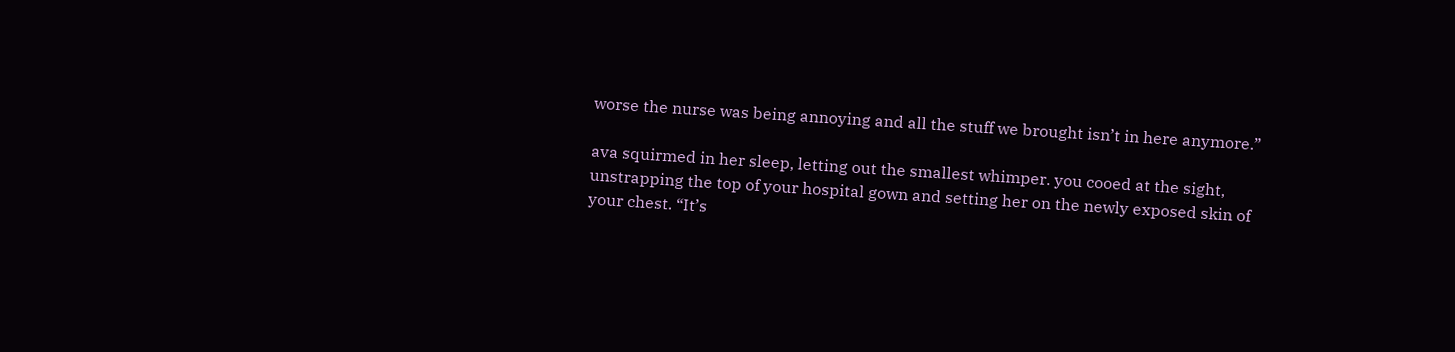worse the nurse was being annoying and all the stuff we brought isn’t in here anymore.”

ava squirmed in her sleep, letting out the smallest whimper. you cooed at the sight, unstrapping the top of your hospital gown and setting her on the newly exposed skin of your chest. “It’s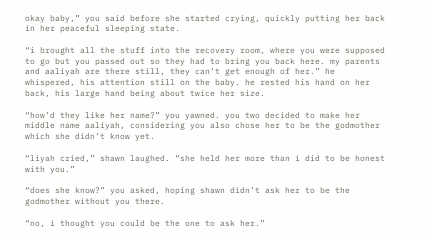okay baby,” you said before she started crying, quickly putting her back in her peaceful sleeping state.

“i brought all the stuff into the recovery room, where you were supposed to go but you passed out so they had to bring you back here. my parents and aaliyah are there still, they can’t get enough of her.” he whispered, his attention still on the baby. he rested his hand on her back, his large hand being about twice her size.

“how’d they like her name?” you yawned. you two decided to make her middle name aaliyah, considering you also chose her to be the godmother which she didn’t know yet.

“liyah cried,” shawn laughed. “she held her more than i did to be honest with you.”

“does she know?” you asked, hoping shawn didn’t ask her to be the godmother without you there.

“no, i thought you could be the one to ask her.”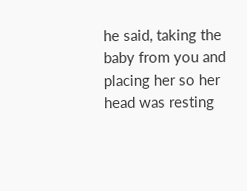he said, taking the baby from you and placing her so her head was resting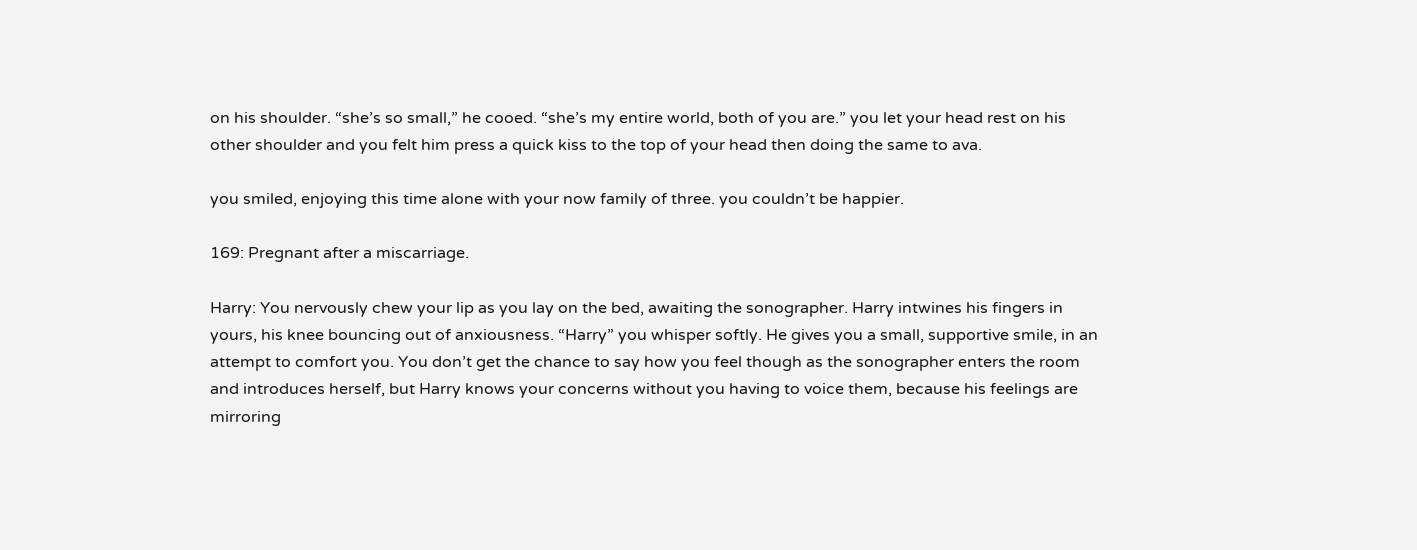on his shoulder. “she’s so small,” he cooed. “she’s my entire world, both of you are.” you let your head rest on his other shoulder and you felt him press a quick kiss to the top of your head then doing the same to ava.

you smiled, enjoying this time alone with your now family of three. you couldn’t be happier.

169: Pregnant after a miscarriage.

Harry: You nervously chew your lip as you lay on the bed, awaiting the sonographer. Harry intwines his fingers in yours, his knee bouncing out of anxiousness. “Harry” you whisper softly. He gives you a small, supportive smile, in an attempt to comfort you. You don’t get the chance to say how you feel though as the sonographer enters the room and introduces herself, but Harry knows your concerns without you having to voice them, because his feelings are mirroring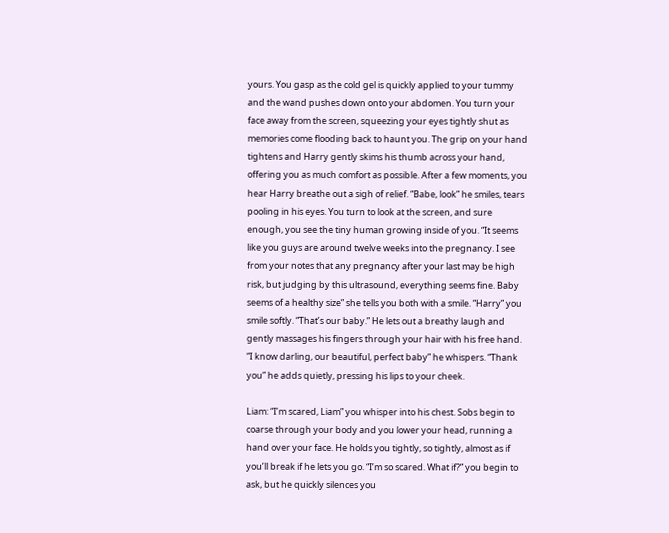yours. You gasp as the cold gel is quickly applied to your tummy and the wand pushes down onto your abdomen. You turn your face away from the screen, squeezing your eyes tightly shut as memories come flooding back to haunt you. The grip on your hand tightens and Harry gently skims his thumb across your hand, offering you as much comfort as possible. After a few moments, you hear Harry breathe out a sigh of relief. “Babe, look” he smiles, tears pooling in his eyes. You turn to look at the screen, and sure enough, you see the tiny human growing inside of you. “It seems like you guys are around twelve weeks into the pregnancy. I see from your notes that any pregnancy after your last may be high risk, but judging by this ultrasound, everything seems fine. Baby seems of a healthy size” she tells you both with a smile. “Harry” you smile softly. “That’s our baby.” He lets out a breathy laugh and gently massages his fingers through your hair with his free hand. “I know darling, our beautiful, perfect baby” he whispers. “Thank you” he adds quietly, pressing his lips to your cheek.

Liam: “I’m scared, Liam” you whisper into his chest. Sobs begin to coarse through your body and you lower your head, running a hand over your face. He holds you tightly, so tightly, almost as if you’ll break if he lets you go. “I’m so scared. What if?” you begin to ask, but he quickly silences you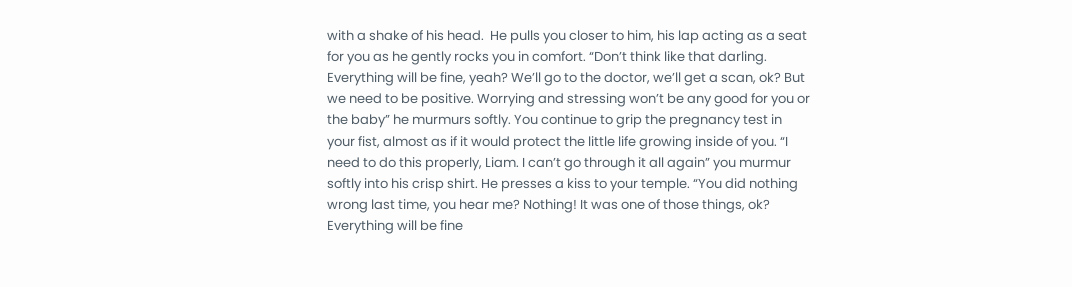with a shake of his head.  He pulls you closer to him, his lap acting as a seat for you as he gently rocks you in comfort. “Don’t think like that darling. Everything will be fine, yeah? We’ll go to the doctor, we’ll get a scan, ok? But we need to be positive. Worrying and stressing won’t be any good for you or the baby” he murmurs softly. You continue to grip the pregnancy test in your fist, almost as if it would protect the little life growing inside of you. “I need to do this properly, Liam. I can’t go through it all again” you murmur softly into his crisp shirt. He presses a kiss to your temple. “You did nothing wrong last time, you hear me? Nothing! It was one of those things, ok? Everything will be fine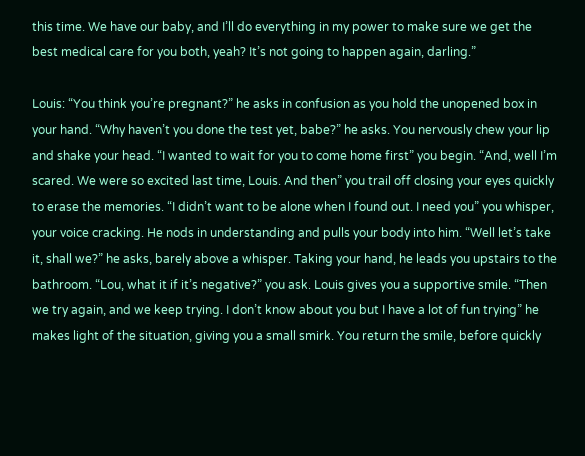this time. We have our baby, and I’ll do everything in my power to make sure we get the best medical care for you both, yeah? It’s not going to happen again, darling.”

Louis: “You think you’re pregnant?” he asks in confusion as you hold the unopened box in your hand. “Why haven’t you done the test yet, babe?” he asks. You nervously chew your lip and shake your head. “I wanted to wait for you to come home first” you begin. “And, well I’m scared. We were so excited last time, Louis. And then” you trail off closing your eyes quickly to erase the memories. “I didn’t want to be alone when I found out. I need you” you whisper, your voice cracking. He nods in understanding and pulls your body into him. “Well let’s take it, shall we?” he asks, barely above a whisper. Taking your hand, he leads you upstairs to the bathroom. “Lou, what it if it’s negative?” you ask. Louis gives you a supportive smile. “Then we try again, and we keep trying. I don’t know about you but I have a lot of fun trying” he makes light of the situation, giving you a small smirk. You return the smile, before quickly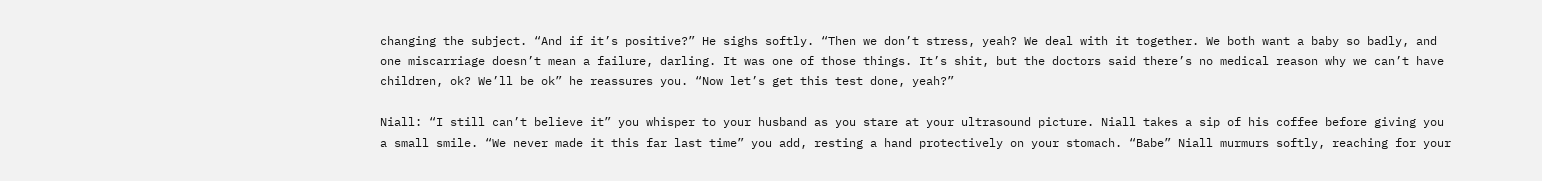changing the subject. “And if it’s positive?” He sighs softly. “Then we don’t stress, yeah? We deal with it together. We both want a baby so badly, and one miscarriage doesn’t mean a failure, darling. It was one of those things. It’s shit, but the doctors said there’s no medical reason why we can’t have children, ok? We’ll be ok” he reassures you. “Now let’s get this test done, yeah?”

Niall: “I still can’t believe it” you whisper to your husband as you stare at your ultrasound picture. Niall takes a sip of his coffee before giving you a small smile. “We never made it this far last time” you add, resting a hand protectively on your stomach. “Babe” Niall murmurs softly, reaching for your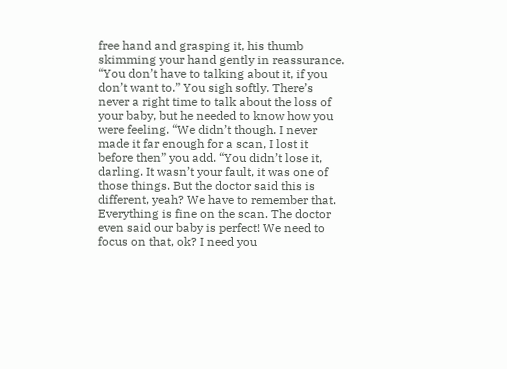free hand and grasping it, his thumb skimming your hand gently in reassurance. “You don’t have to talking about it, if you don’t want to.” You sigh softly. There’s never a right time to talk about the loss of your baby, but he needed to know how you were feeling. “We didn’t though. I never made it far enough for a scan, I lost it before then” you add. “You didn’t lose it, darling. It wasn’t your fault, it was one of those things. But the doctor said this is different, yeah? We have to remember that. Everything is fine on the scan. The doctor even said our baby is perfect! We need to focus on that, ok? I need you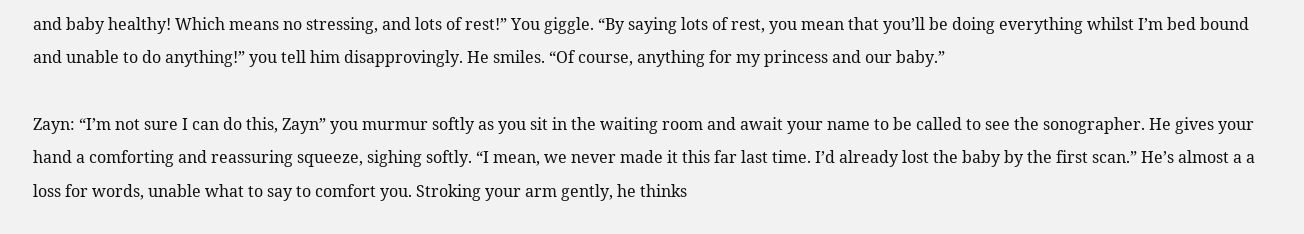and baby healthy! Which means no stressing, and lots of rest!” You giggle. “By saying lots of rest, you mean that you’ll be doing everything whilst I’m bed bound and unable to do anything!” you tell him disapprovingly. He smiles. “Of course, anything for my princess and our baby.”

Zayn: “I’m not sure I can do this, Zayn” you murmur softly as you sit in the waiting room and await your name to be called to see the sonographer. He gives your hand a comforting and reassuring squeeze, sighing softly. “I mean, we never made it this far last time. I’d already lost the baby by the first scan.” He’s almost a a loss for words, unable what to say to comfort you. Stroking your arm gently, he thinks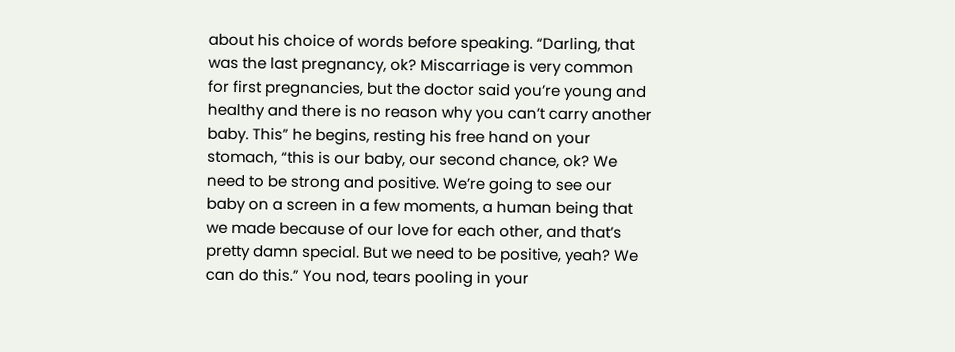about his choice of words before speaking. “Darling, that was the last pregnancy, ok? Miscarriage is very common for first pregnancies, but the doctor said you’re young and healthy and there is no reason why you can’t carry another baby. This” he begins, resting his free hand on your stomach, “this is our baby, our second chance, ok? We need to be strong and positive. We’re going to see our baby on a screen in a few moments, a human being that we made because of our love for each other, and that’s pretty damn special. But we need to be positive, yeah? We can do this.” You nod, tears pooling in your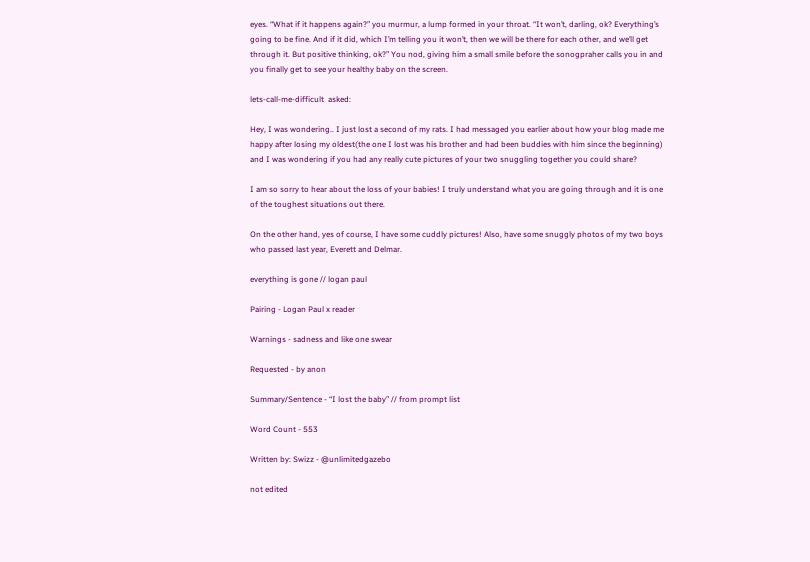eyes. “What if it happens again?” you murmur, a lump formed in your throat. “It won’t, darling, ok? Everything’s going to be fine. And if it did, which I’m telling you it won’t, then we will be there for each other, and we’ll get through it. But positive thinking, ok?” You nod, giving him a small smile before the sonogpraher calls you in and you finally get to see your healthy baby on the screen.

lets-call-me-difficult  asked:

Hey, I was wondering.. I just lost a second of my rats. I had messaged you earlier about how your blog made me happy after losing my oldest(the one I lost was his brother and had been buddies with him since the beginning) and I was wondering if you had any really cute pictures of your two snuggling together you could share?

I am so sorry to hear about the loss of your babies! I truly understand what you are going through and it is one of the toughest situations out there.

On the other hand, yes of course, I have some cuddly pictures! Also, have some snuggly photos of my two boys who passed last year, Everett and Delmar.

everything is gone // logan paul

Pairing - Logan Paul x reader

Warnings - sadness and like one swear

Requested - by anon

Summary/Sentence - “I lost the baby” // from prompt list

Word Count - 553

Written by: Swizz - @unlimitedgazebo

not edited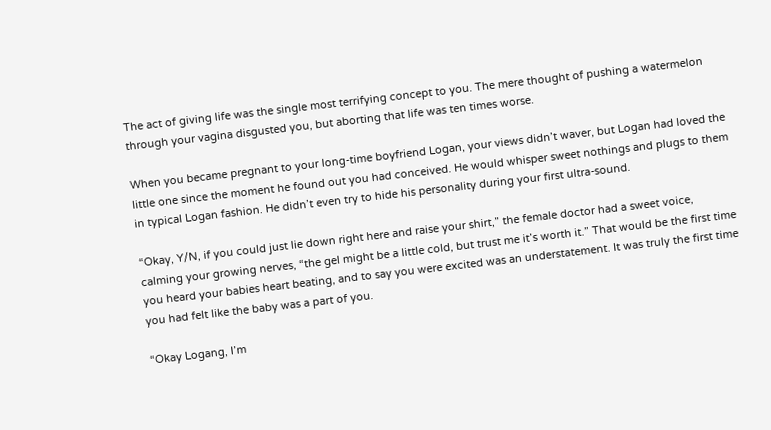The act of giving life was the single most terrifying concept to you. The mere thought of pushing a watermelon through your vagina disgusted you, but aborting that life was ten times worse.

When you became pregnant to your long-time boyfriend Logan, your views didn’t waver, but Logan had loved the little one since the moment he found out you had conceived. He would whisper sweet nothings and plugs to them in typical Logan fashion. He didn’t even try to hide his personality during your first ultra-sound.

“Okay, Y/N, if you could just lie down right here and raise your shirt,” the female doctor had a sweet voice, calming your growing nerves, “the gel might be a little cold, but trust me it’s worth it.” That would be the first time you heard your babies heart beating, and to say you were excited was an understatement. It was truly the first time you had felt like the baby was a part of you.

“Okay Logang, I’m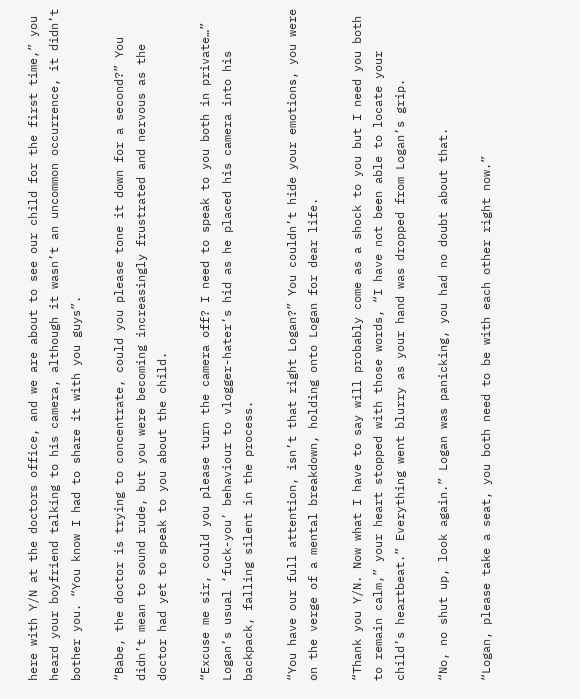here with Y/N at the doctors office, and we are about to see our child for the first time,” you heard your boyfriend talking to his camera, although it wasn’t an uncommon occurrence, it didn’t bother you. “You know I had to share it with you guys”.

“Babe, the doctor is trying to concentrate, could you please tone it down for a second?” You didn’t mean to sound rude, but you were becoming increasingly frustrated and nervous as the doctor had yet to speak to you about the child.

“Excuse me sir, could you please turn the camera off? I need to speak to you both in private…” Logan’s usual ‘fuck-you’ behaviour to vlogger-hater’s hid as he placed his camera into his backpack, falling silent in the process.

“You have our full attention, isn’t that right Logan?” You couldn’t hide your emotions, you were on the verge of a mental breakdown, holding onto Logan for dear life.

“Thank you Y/N. Now what I have to say will probably come as a shock to you but I need you both to remain calm,” your heart stopped with those words, “I have not been able to locate your child’s heartbeat.” Everything went blurry as your hand was dropped from Logan’s grip.

“No, no shut up, look again.” Logan was panicking, you had no doubt about that.

“Logan, please take a seat, you both need to be with each other right now.”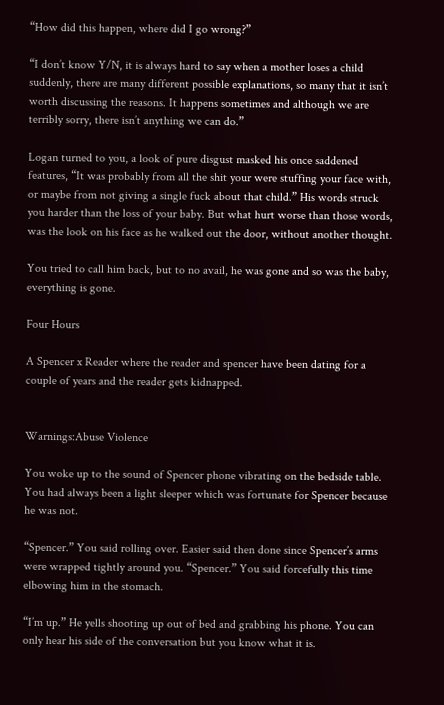“How did this happen, where did I go wrong?”

“I don’t know Y/N, it is always hard to say when a mother loses a child suddenly, there are many different possible explanations, so many that it isn’t worth discussing the reasons. It happens sometimes and although we are terribly sorry, there isn’t anything we can do.”

Logan turned to you, a look of pure disgust masked his once saddened features, “It was probably from all the shit your were stuffing your face with, or maybe from not giving a single fuck about that child.” His words struck you harder than the loss of your baby. But what hurt worse than those words, was the look on his face as he walked out the door, without another thought.

You tried to call him back, but to no avail, he was gone and so was the baby, everything is gone.

Four Hours

A Spencer x Reader where the reader and spencer have been dating for a couple of years and the reader gets kidnapped.


Warnings:Abuse Violence

You woke up to the sound of Spencer phone vibrating on the bedside table. You had always been a light sleeper which was fortunate for Spencer because he was not.

“Spencer.” You said rolling over. Easier said then done since Spencer’s arms were wrapped tightly around you. “Spencer.” You said forcefully this time elbowing him in the stomach.

“I’m up.” He yells shooting up out of bed and grabbing his phone. You can only hear his side of the conversation but you know what it is.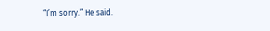“I’m sorry.” He said.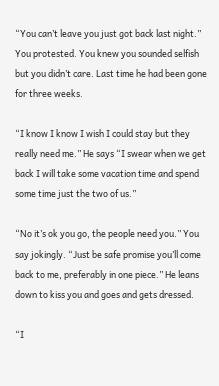“You can’t leave you just got back last night.” You protested. You knew you sounded selfish but you didn’t care. Last time he had been gone for three weeks.

“I know I know I wish I could stay but they really need me.” He says “I swear when we get back I will take some vacation time and spend some time just the two of us.”

“No it’s ok you go, the people need you.” You say jokingly. “Just be safe promise you’ll come back to me, preferably in one piece.” He leans down to kiss you and goes and gets dressed.

“I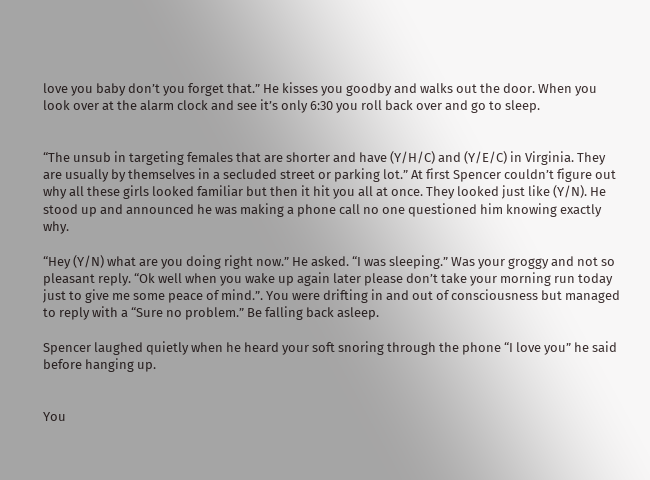love you baby don’t you forget that.” He kisses you goodby and walks out the door. When you look over at the alarm clock and see it’s only 6:30 you roll back over and go to sleep.


“The unsub in targeting females that are shorter and have (Y/H/C) and (Y/E/C) in Virginia. They are usually by themselves in a secluded street or parking lot.” At first Spencer couldn’t figure out why all these girls looked familiar but then it hit you all at once. They looked just like (Y/N). He stood up and announced he was making a phone call no one questioned him knowing exactly why.

“Hey (Y/N) what are you doing right now.” He asked. “I was sleeping.” Was your groggy and not so pleasant reply. “Ok well when you wake up again later please don’t take your morning run today just to give me some peace of mind.”. You were drifting in and out of consciousness but managed to reply with a “Sure no problem.” Be falling back asleep.

Spencer laughed quietly when he heard your soft snoring through the phone “I love you” he said before hanging up.


You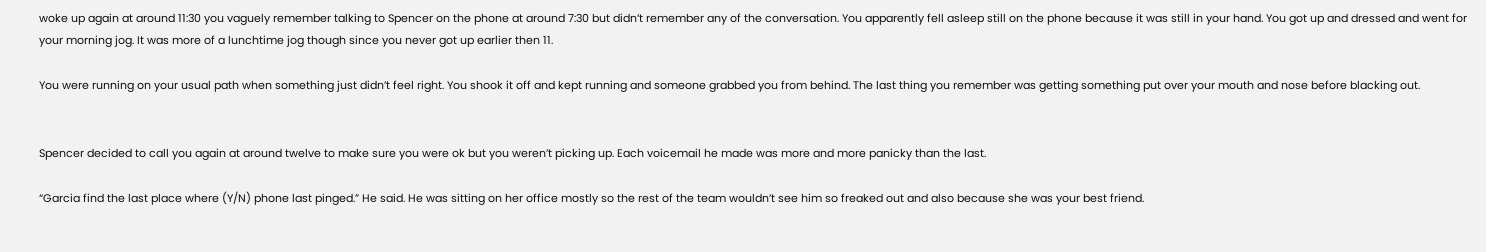woke up again at around 11:30 you vaguely remember talking to Spencer on the phone at around 7:30 but didn’t remember any of the conversation. You apparently fell asleep still on the phone because it was still in your hand. You got up and dressed and went for your morning jog. It was more of a lunchtime jog though since you never got up earlier then 11.

You were running on your usual path when something just didn’t feel right. You shook it off and kept running and someone grabbed you from behind. The last thing you remember was getting something put over your mouth and nose before blacking out.


Spencer decided to call you again at around twelve to make sure you were ok but you weren’t picking up. Each voicemail he made was more and more panicky than the last.

“Garcia find the last place where (Y/N) phone last pinged.” He said. He was sitting on her office mostly so the rest of the team wouldn’t see him so freaked out and also because she was your best friend.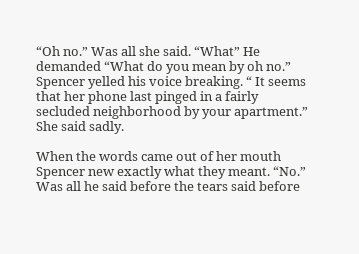“Oh no.” Was all she said. “What” He demanded “What do you mean by oh no.” Spencer yelled his voice breaking. “ It seems that her phone last pinged in a fairly secluded neighborhood by your apartment.” She said sadly.

When the words came out of her mouth Spencer new exactly what they meant. “No.” Was all he said before the tears said before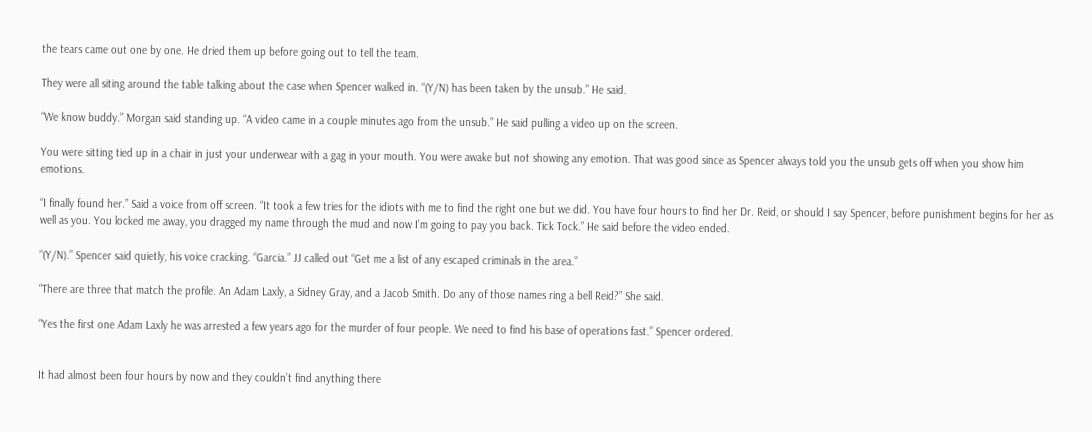the tears came out one by one. He dried them up before going out to tell the team.

They were all siting around the table talking about the case when Spencer walked in. “(Y/N) has been taken by the unsub.” He said.

“We know buddy.” Morgan said standing up. “A video came in a couple minutes ago from the unsub.” He said pulling a video up on the screen.

You were sitting tied up in a chair in just your underwear with a gag in your mouth. You were awake but not showing any emotion. That was good since as Spencer always told you the unsub gets off when you show him emotions.

“I finally found her.” Said a voice from off screen. “It took a few tries for the idiots with me to find the right one but we did. You have four hours to find her Dr. Reid, or should I say Spencer, before punishment begins for her as well as you. You locked me away, you dragged my name through the mud and now I’m going to pay you back. Tick Tock.” He said before the video ended.

“(Y/N).” Spencer said quietly, his voice cracking. “Garcia.” JJ called out “Get me a list of any escaped criminals in the area.”

“There are three that match the profile. An Adam Laxly, a Sidney Gray, and a Jacob Smith. Do any of those names ring a bell Reid?” She said.

“Yes the first one Adam Laxly he was arrested a few years ago for the murder of four people. We need to find his base of operations fast.” Spencer ordered.


It had almost been four hours by now and they couldn’t find anything there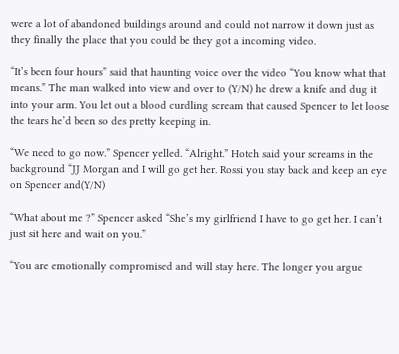were a lot of abandoned buildings around and could not narrow it down just as they finally the place that you could be they got a incoming video.

“It’s been four hours” said that haunting voice over the video “You know what that means.” The man walked into view and over to (Y/N) he drew a knife and dug it into your arm. You let out a blood curdling scream that caused Spencer to let loose the tears he’d been so des pretty keeping in.

“We need to go now.” Spencer yelled. “Alright.” Hotch said your screams in the background “JJ Morgan and I will go get her. Rossi you stay back and keep an eye on Spencer and(Y/N)

“What about me ?” Spencer asked “She’s my girlfriend I have to go get her. I can’t just sit here and wait on you.”

“You are emotionally compromised and will stay here. The longer you argue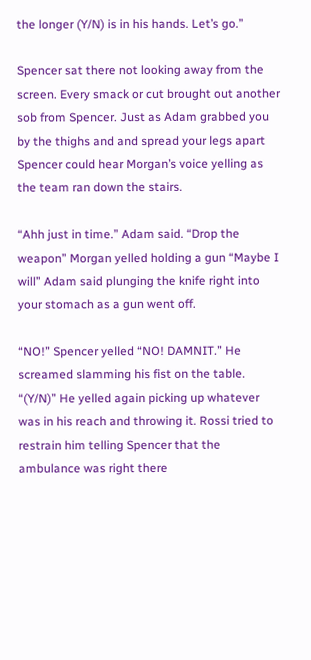the longer (Y/N) is in his hands. Let’s go.”

Spencer sat there not looking away from the screen. Every smack or cut brought out another sob from Spencer. Just as Adam grabbed you by the thighs and and spread your legs apart Spencer could hear Morgan’s voice yelling as the team ran down the stairs.

“Ahh just in time.” Adam said. “Drop the weapon” Morgan yelled holding a gun “Maybe I will” Adam said plunging the knife right into your stomach as a gun went off.

“NO!” Spencer yelled “NO! DAMNIT.” He screamed slamming his fist on the table. “(Y/N)” He yelled again picking up whatever was in his reach and throwing it. Rossi tried to restrain him telling Spencer that the ambulance was right there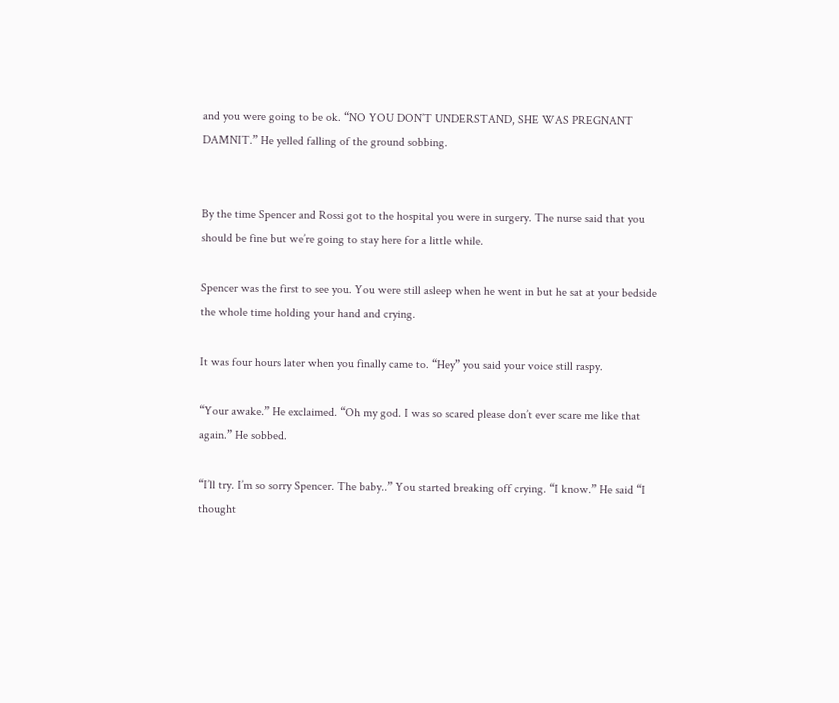and you were going to be ok. “NO YOU DON’T UNDERSTAND, SHE WAS PREGNANT DAMNIT.” He yelled falling of the ground sobbing.


By the time Spencer and Rossi got to the hospital you were in surgery. The nurse said that you should be fine but we’re going to stay here for a little while.

Spencer was the first to see you. You were still asleep when he went in but he sat at your bedside the whole time holding your hand and crying.

It was four hours later when you finally came to. “Hey” you said your voice still raspy.

“Your awake.” He exclaimed. “Oh my god. I was so scared please don’t ever scare me like that again.” He sobbed.

“I’ll try. I’m so sorry Spencer. The baby..” You started breaking off crying. “I know.” He said “I thought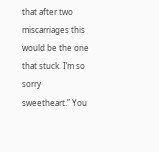that after two miscarriages this would be the one that stuck. I’m so sorry sweetheart.” You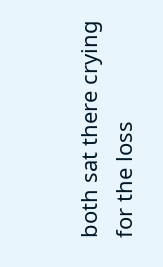both sat there crying for the loss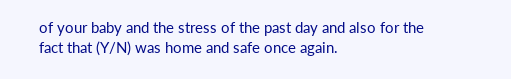of your baby and the stress of the past day and also for the fact that (Y/N) was home and safe once again.